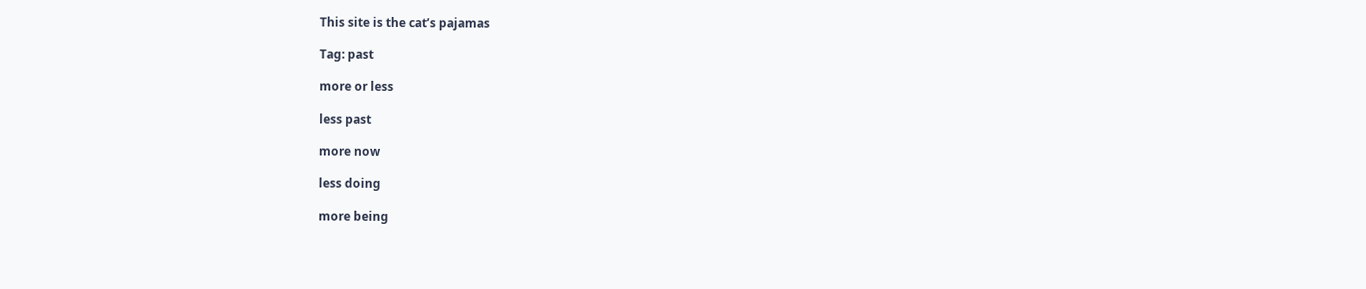This site is the cat’s pajamas

Tag: past

more or less

less past

more now

less doing

more being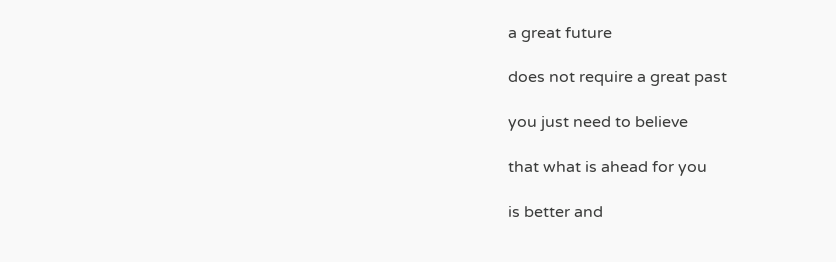a great future

does not require a great past

you just need to believe

that what is ahead for you

is better and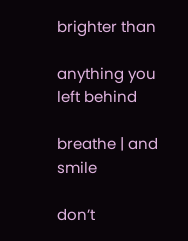brighter than

anything you left behind

breathe | and smile

don’t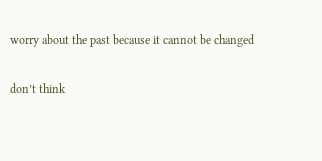worry about the past because it cannot be changed

don’t think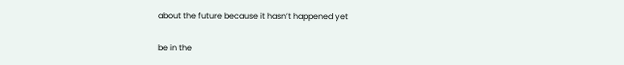about the future because it hasn’t happened yet

be in the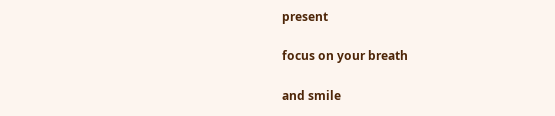present

focus on your breath

and smile